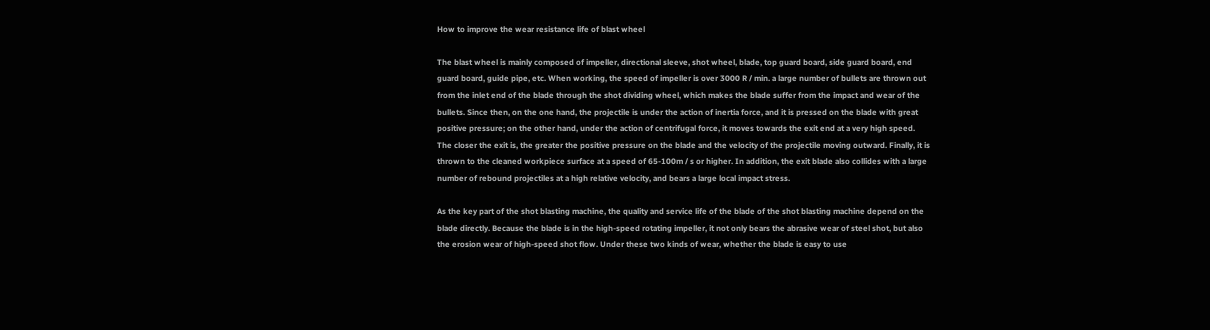How to improve the wear resistance life of blast wheel

The blast wheel is mainly composed of impeller, directional sleeve, shot wheel, blade, top guard board, side guard board, end guard board, guide pipe, etc. When working, the speed of impeller is over 3000 R / min. a large number of bullets are thrown out from the inlet end of the blade through the shot dividing wheel, which makes the blade suffer from the impact and wear of the bullets. Since then, on the one hand, the projectile is under the action of inertia force, and it is pressed on the blade with great positive pressure; on the other hand, under the action of centrifugal force, it moves towards the exit end at a very high speed. The closer the exit is, the greater the positive pressure on the blade and the velocity of the projectile moving outward. Finally, it is thrown to the cleaned workpiece surface at a speed of 65-100m / s or higher. In addition, the exit blade also collides with a large number of rebound projectiles at a high relative velocity, and bears a large local impact stress.

As the key part of the shot blasting machine, the quality and service life of the blade of the shot blasting machine depend on the blade directly. Because the blade is in the high-speed rotating impeller, it not only bears the abrasive wear of steel shot, but also the erosion wear of high-speed shot flow. Under these two kinds of wear, whether the blade is easy to use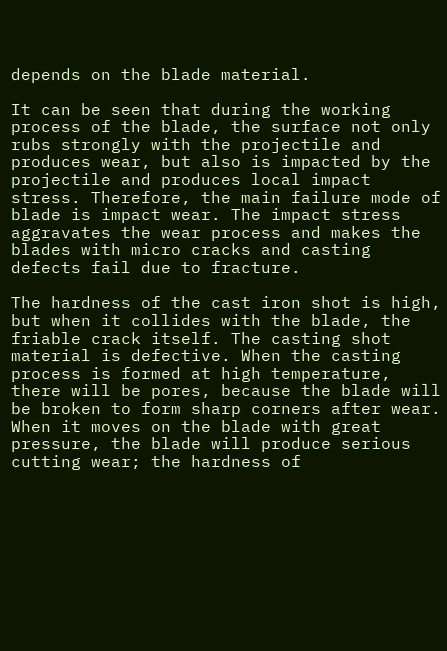depends on the blade material.

It can be seen that during the working process of the blade, the surface not only rubs strongly with the projectile and produces wear, but also is impacted by the projectile and produces local impact stress. Therefore, the main failure mode of blade is impact wear. The impact stress aggravates the wear process and makes the blades with micro cracks and casting defects fail due to fracture.

The hardness of the cast iron shot is high, but when it collides with the blade, the friable crack itself. The casting shot material is defective. When the casting process is formed at high temperature, there will be pores, because the blade will be broken to form sharp corners after wear. When it moves on the blade with great pressure, the blade will produce serious cutting wear; the hardness of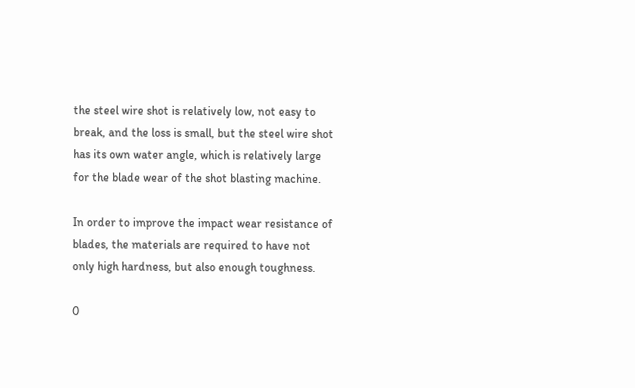the steel wire shot is relatively low, not easy to break, and the loss is small, but the steel wire shot has its own water angle, which is relatively large for the blade wear of the shot blasting machine.

In order to improve the impact wear resistance of blades, the materials are required to have not only high hardness, but also enough toughness.

0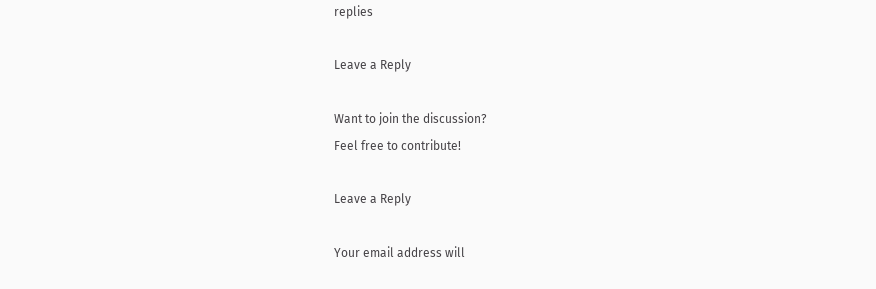replies

Leave a Reply

Want to join the discussion?
Feel free to contribute!

Leave a Reply

Your email address will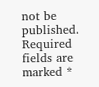not be published. Required fields are marked *